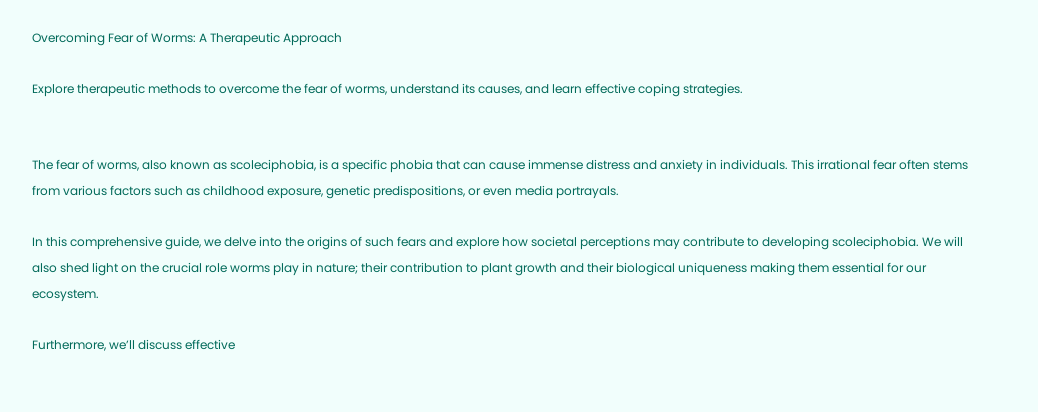Overcoming Fear of Worms: A Therapeutic Approach

Explore therapeutic methods to overcome the fear of worms, understand its causes, and learn effective coping strategies.


The fear of worms, also known as scoleciphobia, is a specific phobia that can cause immense distress and anxiety in individuals. This irrational fear often stems from various factors such as childhood exposure, genetic predispositions, or even media portrayals.

In this comprehensive guide, we delve into the origins of such fears and explore how societal perceptions may contribute to developing scoleciphobia. We will also shed light on the crucial role worms play in nature; their contribution to plant growth and their biological uniqueness making them essential for our ecosystem.

Furthermore, we’ll discuss effective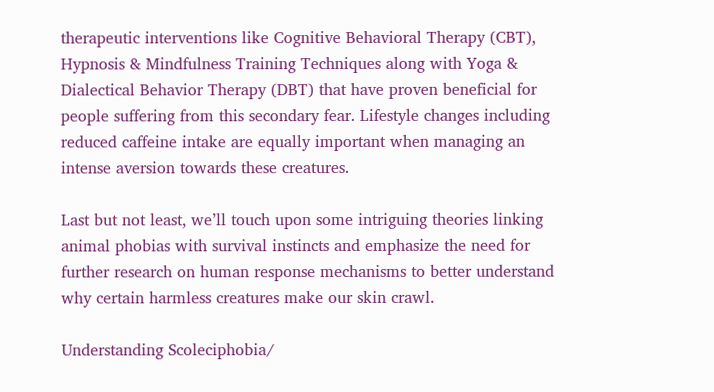therapeutic interventions like Cognitive Behavioral Therapy (CBT), Hypnosis & Mindfulness Training Techniques along with Yoga & Dialectical Behavior Therapy (DBT) that have proven beneficial for people suffering from this secondary fear. Lifestyle changes including reduced caffeine intake are equally important when managing an intense aversion towards these creatures.

Last but not least, we’ll touch upon some intriguing theories linking animal phobias with survival instincts and emphasize the need for further research on human response mechanisms to better understand why certain harmless creatures make our skin crawl.

Understanding Scoleciphobia/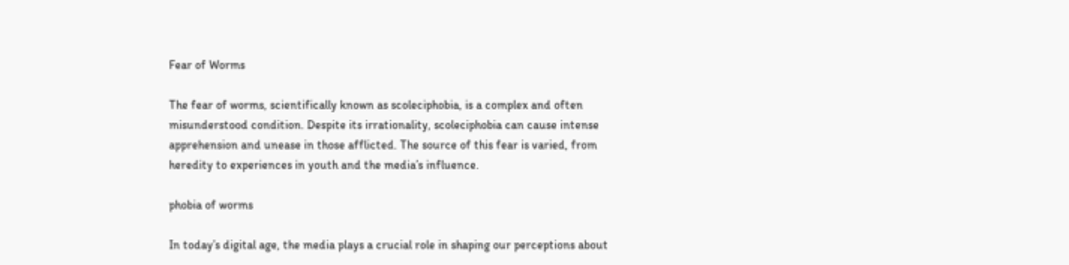Fear of Worms

The fear of worms, scientifically known as scoleciphobia, is a complex and often misunderstood condition. Despite its irrationality, scoleciphobia can cause intense apprehension and unease in those afflicted. The source of this fear is varied, from heredity to experiences in youth and the media’s influence.

phobia of worms

In today’s digital age, the media plays a crucial role in shaping our perceptions about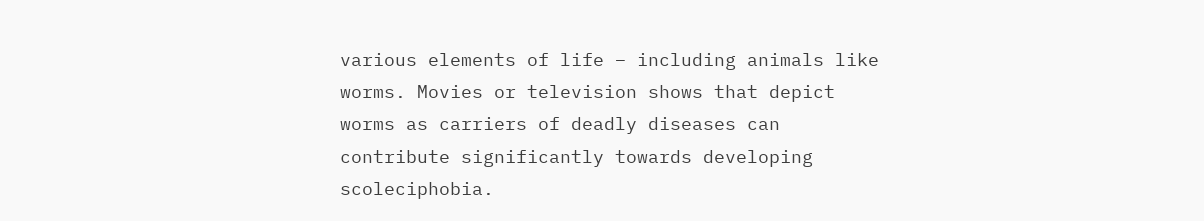various elements of life – including animals like worms. Movies or television shows that depict worms as carriers of deadly diseases can contribute significantly towards developing scoleciphobia.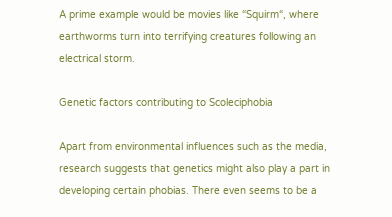A prime example would be movies like “Squirm“, where earthworms turn into terrifying creatures following an electrical storm.

Genetic factors contributing to Scoleciphobia

Apart from environmental influences such as the media, research suggests that genetics might also play a part in developing certain phobias. There even seems to be a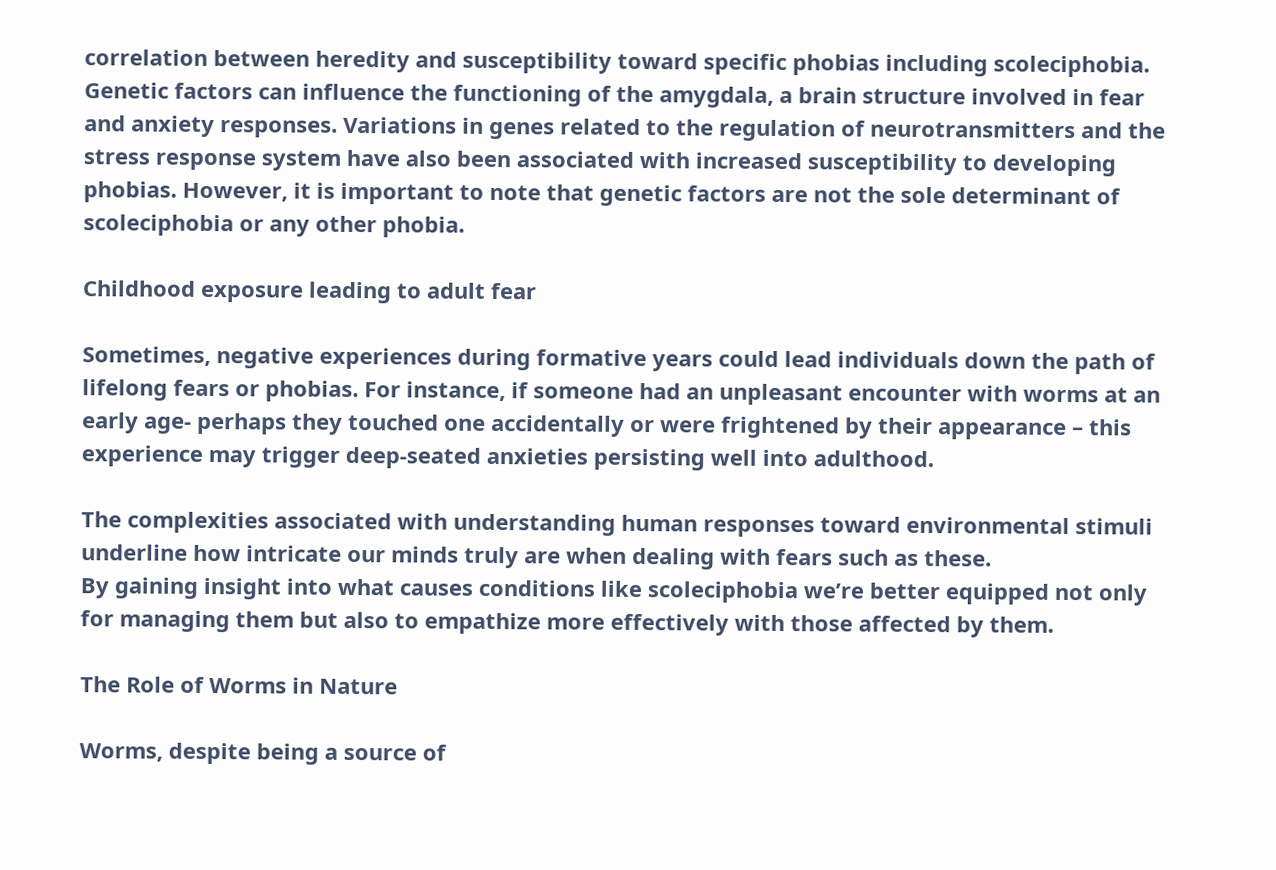correlation between heredity and susceptibility toward specific phobias including scoleciphobia. Genetic factors can influence the functioning of the amygdala, a brain structure involved in fear and anxiety responses. Variations in genes related to the regulation of neurotransmitters and the stress response system have also been associated with increased susceptibility to developing phobias. However, it is important to note that genetic factors are not the sole determinant of scoleciphobia or any other phobia.

Childhood exposure leading to adult fear

Sometimes, negative experiences during formative years could lead individuals down the path of lifelong fears or phobias. For instance, if someone had an unpleasant encounter with worms at an early age- perhaps they touched one accidentally or were frightened by their appearance – this experience may trigger deep-seated anxieties persisting well into adulthood.

The complexities associated with understanding human responses toward environmental stimuli underline how intricate our minds truly are when dealing with fears such as these.
By gaining insight into what causes conditions like scoleciphobia we’re better equipped not only for managing them but also to empathize more effectively with those affected by them.

The Role of Worms in Nature

Worms, despite being a source of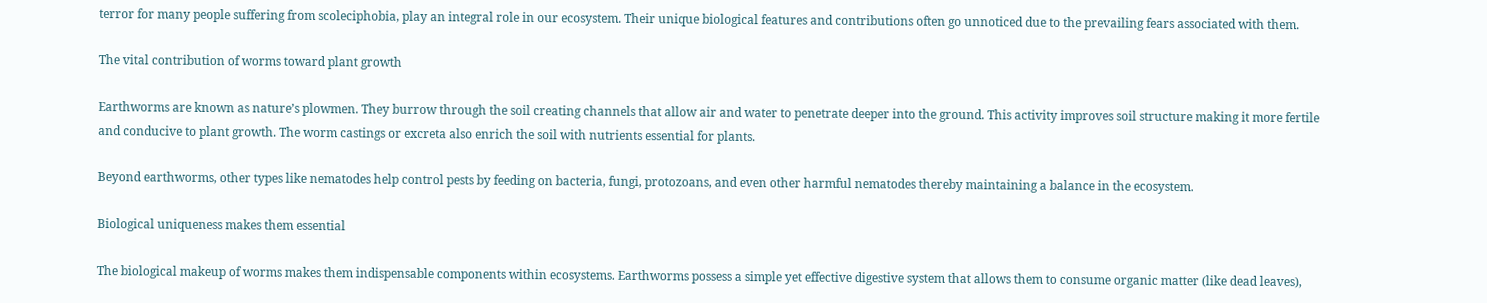terror for many people suffering from scoleciphobia, play an integral role in our ecosystem. Their unique biological features and contributions often go unnoticed due to the prevailing fears associated with them.

The vital contribution of worms toward plant growth

Earthworms are known as nature’s plowmen. They burrow through the soil creating channels that allow air and water to penetrate deeper into the ground. This activity improves soil structure making it more fertile and conducive to plant growth. The worm castings or excreta also enrich the soil with nutrients essential for plants.

Beyond earthworms, other types like nematodes help control pests by feeding on bacteria, fungi, protozoans, and even other harmful nematodes thereby maintaining a balance in the ecosystem.

Biological uniqueness makes them essential

The biological makeup of worms makes them indispensable components within ecosystems. Earthworms possess a simple yet effective digestive system that allows them to consume organic matter (like dead leaves),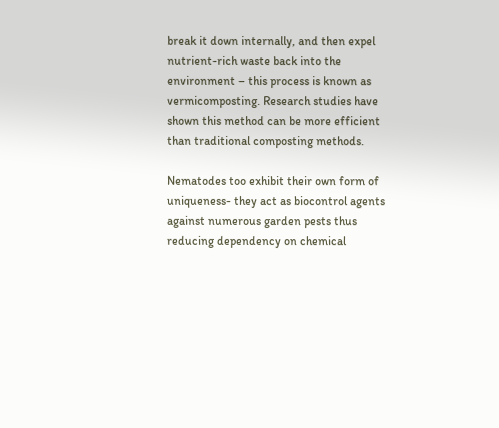break it down internally, and then expel nutrient-rich waste back into the environment – this process is known as vermicomposting. Research studies have shown this method can be more efficient than traditional composting methods.

Nematodes too exhibit their own form of uniqueness- they act as biocontrol agents against numerous garden pests thus reducing dependency on chemical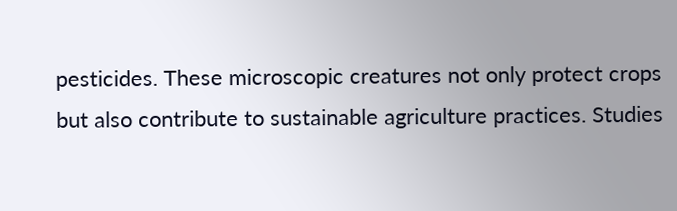pesticides. These microscopic creatures not only protect crops but also contribute to sustainable agriculture practices. Studies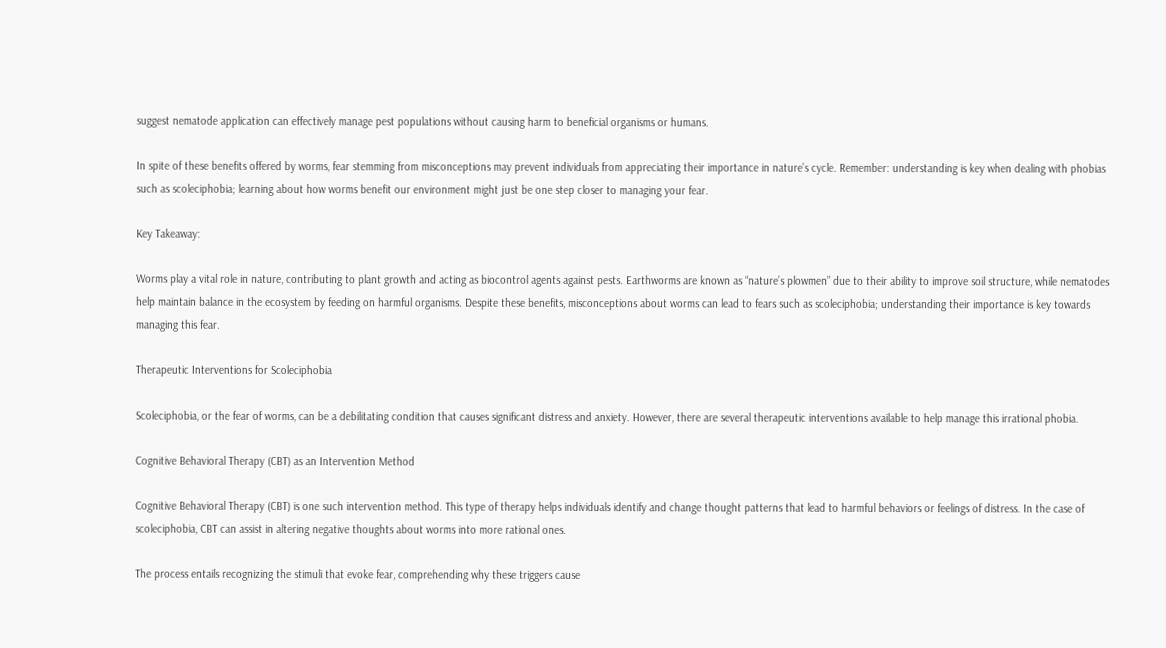suggest nematode application can effectively manage pest populations without causing harm to beneficial organisms or humans.

In spite of these benefits offered by worms, fear stemming from misconceptions may prevent individuals from appreciating their importance in nature’s cycle. Remember: understanding is key when dealing with phobias such as scoleciphobia; learning about how worms benefit our environment might just be one step closer to managing your fear.

Key Takeaway:

Worms play a vital role in nature, contributing to plant growth and acting as biocontrol agents against pests. Earthworms are known as “nature’s plowmen” due to their ability to improve soil structure, while nematodes help maintain balance in the ecosystem by feeding on harmful organisms. Despite these benefits, misconceptions about worms can lead to fears such as scoleciphobia; understanding their importance is key towards managing this fear.

Therapeutic Interventions for Scoleciphobia

Scoleciphobia, or the fear of worms, can be a debilitating condition that causes significant distress and anxiety. However, there are several therapeutic interventions available to help manage this irrational phobia.

Cognitive Behavioral Therapy (CBT) as an Intervention Method

Cognitive Behavioral Therapy (CBT) is one such intervention method. This type of therapy helps individuals identify and change thought patterns that lead to harmful behaviors or feelings of distress. In the case of scoleciphobia, CBT can assist in altering negative thoughts about worms into more rational ones.

The process entails recognizing the stimuli that evoke fear, comprehending why these triggers cause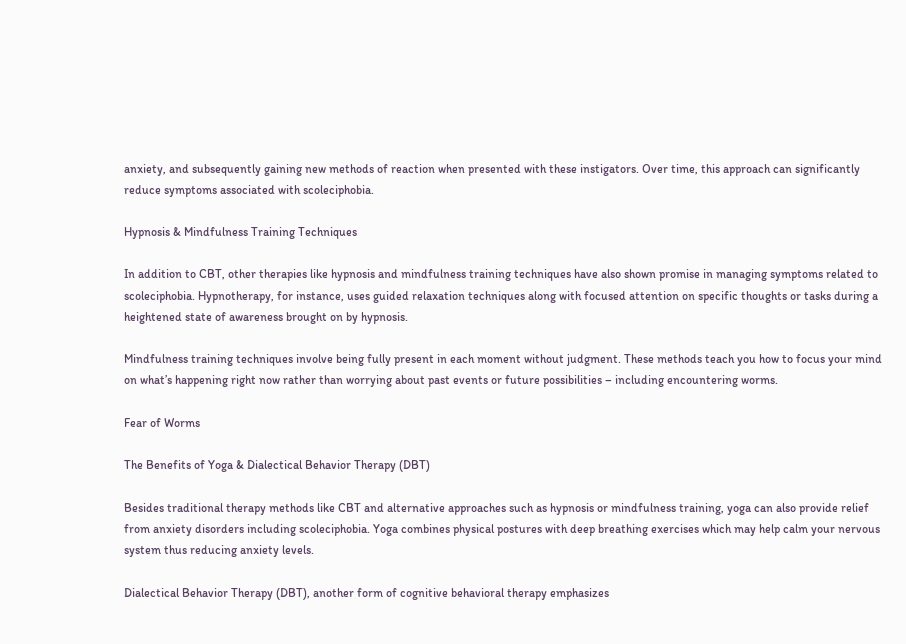anxiety, and subsequently gaining new methods of reaction when presented with these instigators. Over time, this approach can significantly reduce symptoms associated with scoleciphobia.

Hypnosis & Mindfulness Training Techniques

In addition to CBT, other therapies like hypnosis and mindfulness training techniques have also shown promise in managing symptoms related to scoleciphobia. Hypnotherapy, for instance, uses guided relaxation techniques along with focused attention on specific thoughts or tasks during a heightened state of awareness brought on by hypnosis.

Mindfulness training techniques involve being fully present in each moment without judgment. These methods teach you how to focus your mind on what’s happening right now rather than worrying about past events or future possibilities – including encountering worms.

Fear of Worms

The Benefits of Yoga & Dialectical Behavior Therapy (DBT)

Besides traditional therapy methods like CBT and alternative approaches such as hypnosis or mindfulness training, yoga can also provide relief from anxiety disorders including scoleciphobia. Yoga combines physical postures with deep breathing exercises which may help calm your nervous system thus reducing anxiety levels.

Dialectical Behavior Therapy (DBT), another form of cognitive behavioral therapy emphasizes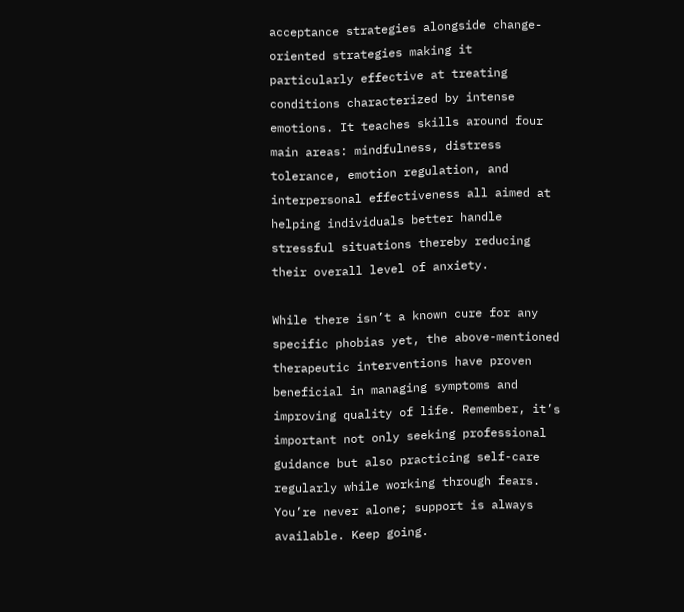acceptance strategies alongside change-oriented strategies making it particularly effective at treating conditions characterized by intense emotions. It teaches skills around four main areas: mindfulness, distress tolerance, emotion regulation, and interpersonal effectiveness all aimed at helping individuals better handle stressful situations thereby reducing their overall level of anxiety.

While there isn’t a known cure for any specific phobias yet, the above-mentioned therapeutic interventions have proven beneficial in managing symptoms and improving quality of life. Remember, it’s important not only seeking professional guidance but also practicing self-care regularly while working through fears. You’re never alone; support is always available. Keep going.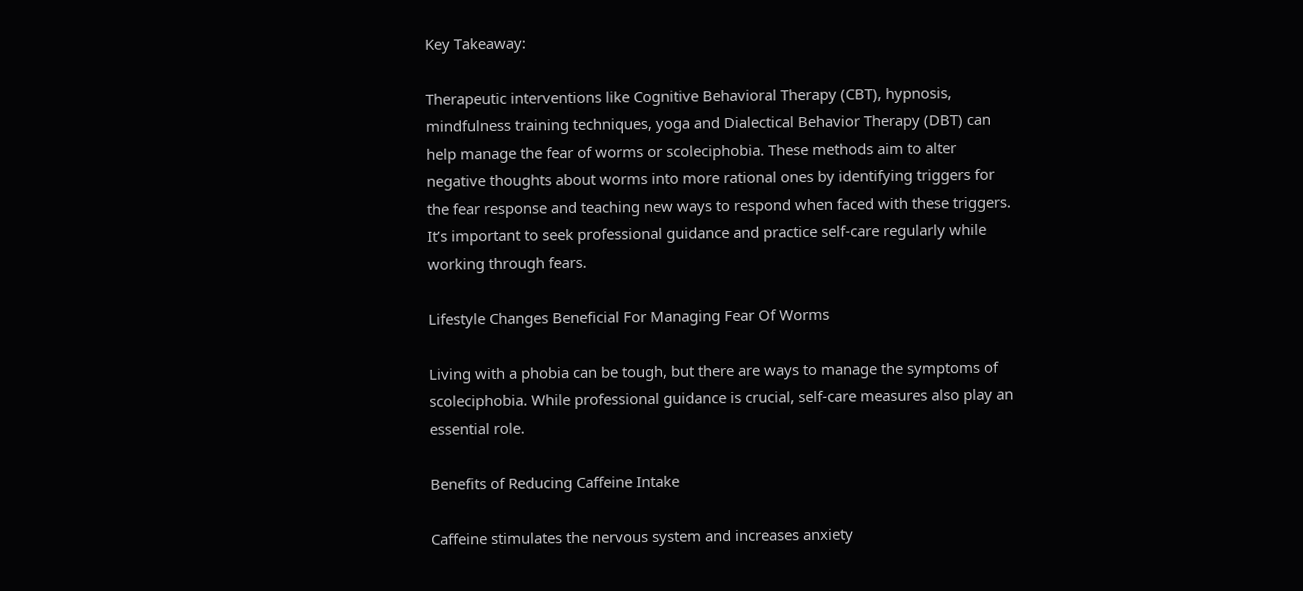Key Takeaway:

Therapeutic interventions like Cognitive Behavioral Therapy (CBT), hypnosis, mindfulness training techniques, yoga and Dialectical Behavior Therapy (DBT) can help manage the fear of worms or scoleciphobia. These methods aim to alter negative thoughts about worms into more rational ones by identifying triggers for the fear response and teaching new ways to respond when faced with these triggers. It’s important to seek professional guidance and practice self-care regularly while working through fears.

Lifestyle Changes Beneficial For Managing Fear Of Worms

Living with a phobia can be tough, but there are ways to manage the symptoms of scoleciphobia. While professional guidance is crucial, self-care measures also play an essential role.

Benefits of Reducing Caffeine Intake

Caffeine stimulates the nervous system and increases anxiety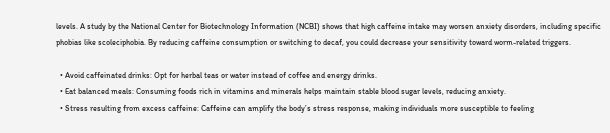levels. A study by the National Center for Biotechnology Information (NCBI) shows that high caffeine intake may worsen anxiety disorders, including specific phobias like scoleciphobia. By reducing caffeine consumption or switching to decaf, you could decrease your sensitivity toward worm-related triggers.

  • Avoid caffeinated drinks: Opt for herbal teas or water instead of coffee and energy drinks.
  • Eat balanced meals: Consuming foods rich in vitamins and minerals helps maintain stable blood sugar levels, reducing anxiety.
  • Stress resulting from excess caffeine: Caffeine can amplify the body’s stress response, making individuals more susceptible to feeling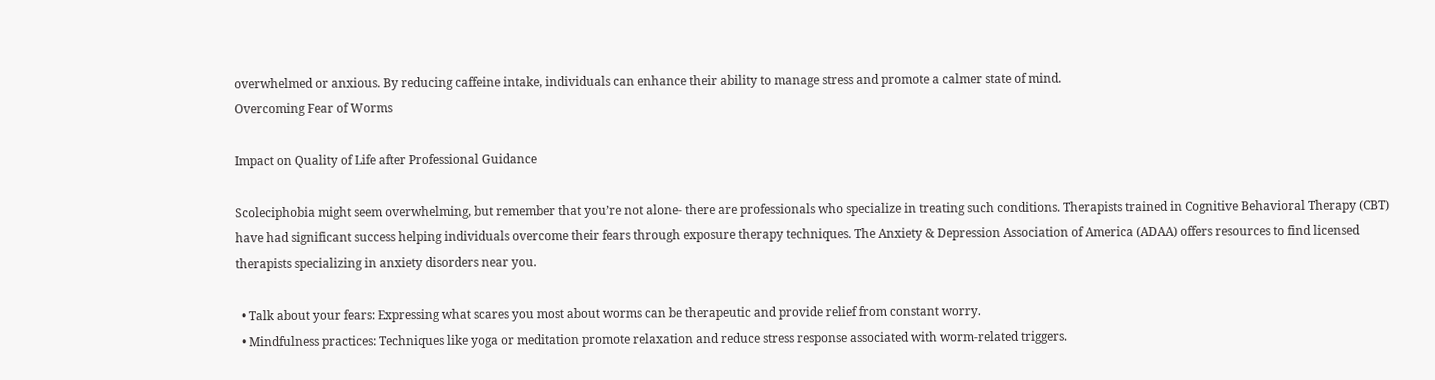overwhelmed or anxious. By reducing caffeine intake, individuals can enhance their ability to manage stress and promote a calmer state of mind.
Overcoming Fear of Worms

Impact on Quality of Life after Professional Guidance

Scoleciphobia might seem overwhelming, but remember that you’re not alone- there are professionals who specialize in treating such conditions. Therapists trained in Cognitive Behavioral Therapy (CBT) have had significant success helping individuals overcome their fears through exposure therapy techniques. The Anxiety & Depression Association of America (ADAA) offers resources to find licensed therapists specializing in anxiety disorders near you.

  • Talk about your fears: Expressing what scares you most about worms can be therapeutic and provide relief from constant worry.
  • Mindfulness practices: Techniques like yoga or meditation promote relaxation and reduce stress response associated with worm-related triggers.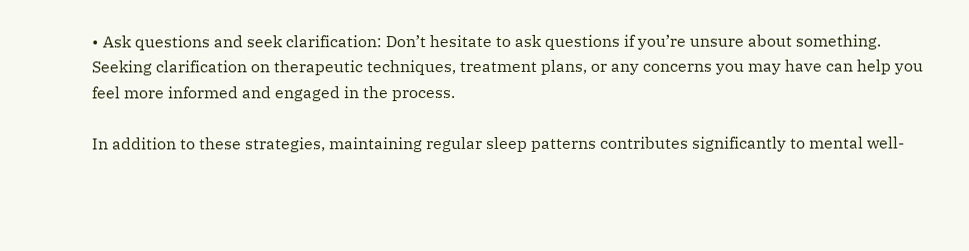• Ask questions and seek clarification: Don’t hesitate to ask questions if you’re unsure about something. Seeking clarification on therapeutic techniques, treatment plans, or any concerns you may have can help you feel more informed and engaged in the process.

In addition to these strategies, maintaining regular sleep patterns contributes significantly to mental well-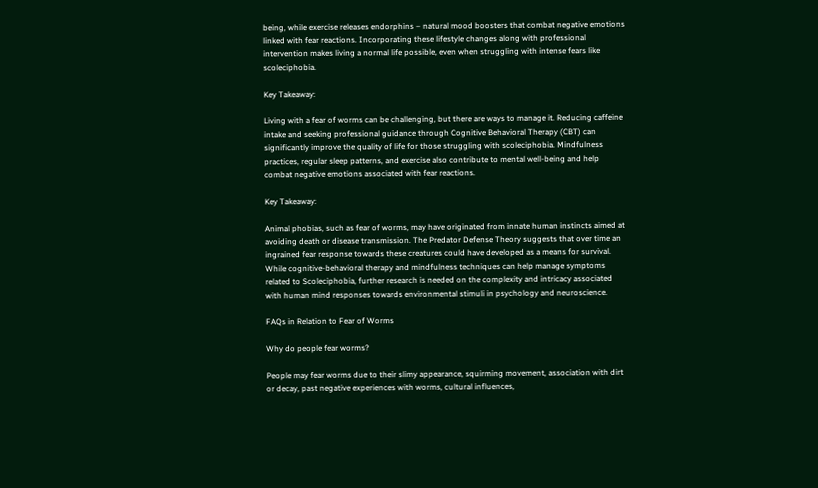being, while exercise releases endorphins – natural mood boosters that combat negative emotions linked with fear reactions. Incorporating these lifestyle changes along with professional intervention makes living a normal life possible, even when struggling with intense fears like scoleciphobia.

Key Takeaway:

Living with a fear of worms can be challenging, but there are ways to manage it. Reducing caffeine intake and seeking professional guidance through Cognitive Behavioral Therapy (CBT) can significantly improve the quality of life for those struggling with scoleciphobia. Mindfulness practices, regular sleep patterns, and exercise also contribute to mental well-being and help combat negative emotions associated with fear reactions.

Key Takeaway:

Animal phobias, such as fear of worms, may have originated from innate human instincts aimed at avoiding death or disease transmission. The Predator Defense Theory suggests that over time an ingrained fear response towards these creatures could have developed as a means for survival. While cognitive-behavioral therapy and mindfulness techniques can help manage symptoms related to Scoleciphobia, further research is needed on the complexity and intricacy associated with human mind responses towards environmental stimuli in psychology and neuroscience.

FAQs in Relation to Fear of Worms

Why do people fear worms?

People may fear worms due to their slimy appearance, squirming movement, association with dirt or decay, past negative experiences with worms, cultural influences,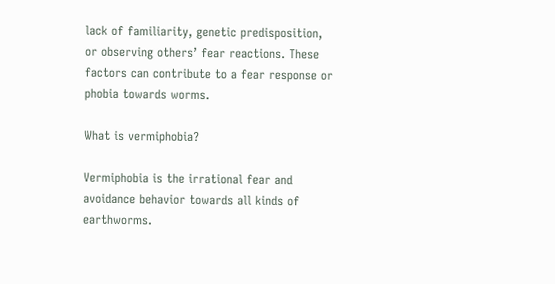lack of familiarity, genetic predisposition, or observing others’ fear reactions. These factors can contribute to a fear response or phobia towards worms.

What is vermiphobia?

Vermiphobia is the irrational fear and avoidance behavior towards all kinds of earthworms.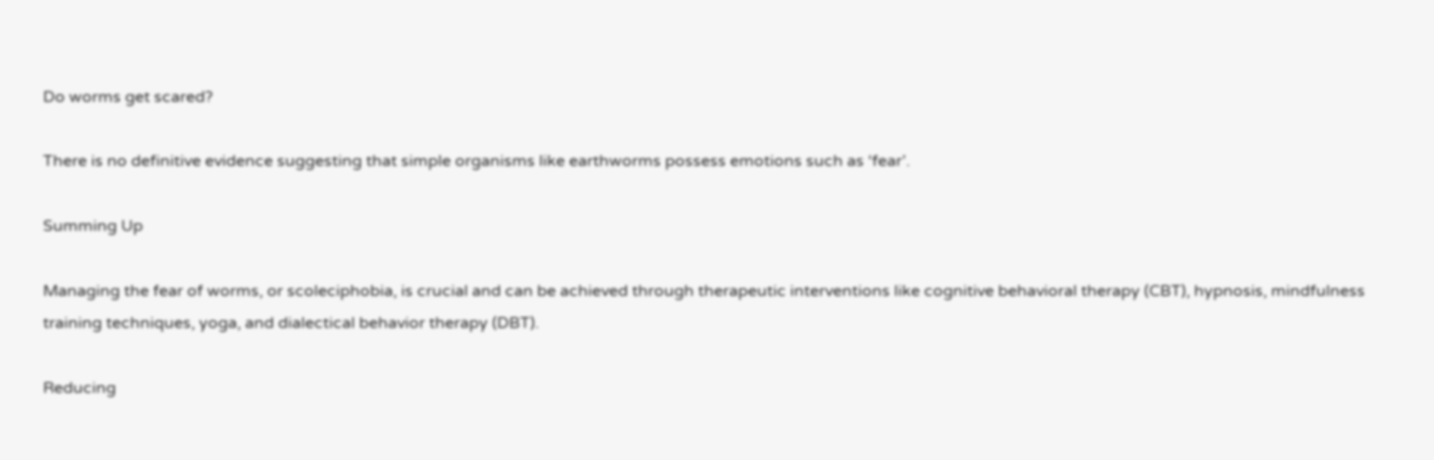Do worms get scared?

There is no definitive evidence suggesting that simple organisms like earthworms possess emotions such as ‘fear’.

Summing Up

Managing the fear of worms, or scoleciphobia, is crucial and can be achieved through therapeutic interventions like cognitive behavioral therapy (CBT), hypnosis, mindfulness training techniques, yoga, and dialectical behavior therapy (DBT).

Reducing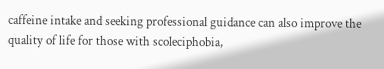caffeine intake and seeking professional guidance can also improve the quality of life for those with scoleciphobia,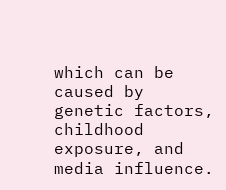which can be caused by genetic factors, childhood exposure, and media influence.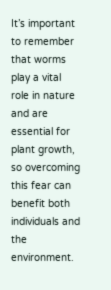It’s important to remember that worms play a vital role in nature and are essential for plant growth, so overcoming this fear can benefit both individuals and the environment.